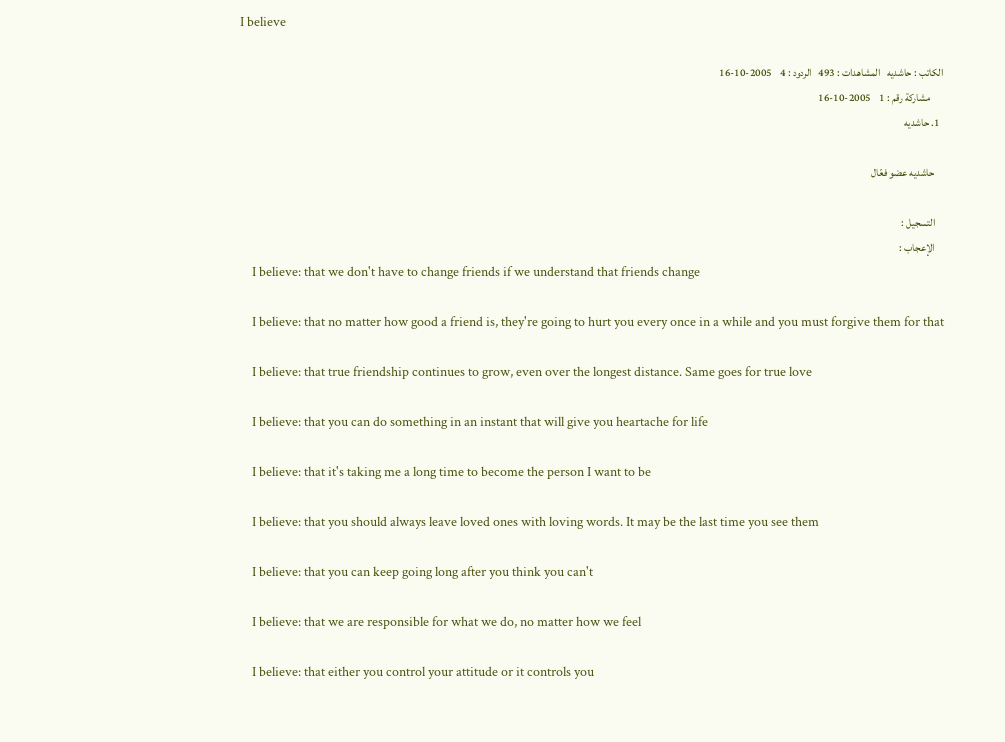I believe

الكاتب : حاشديه   المشاهدات : 493   الردود : 4    2005-10-16
      مشاركة رقم : 1    2005-10-16
  1. حاشديه

    حاشديه عضو فعّال

    التسجيل :
    الإعجاب :
    I believe: that we don't have to change friends if we understand that friends change

    I believe: that no matter how good a friend is, they're going to hurt you every once in a while and you must forgive them for that

    I believe: that true friendship continues to grow, even over the longest distance. Same goes for true love

    I believe: that you can do something in an instant that will give you heartache for life

    I believe: that it's taking me a long time to become the person I want to be

    I believe: that you should always leave loved ones with loving words. It may be the last time you see them

    I believe: that you can keep going long after you think you can't

    I believe: that we are responsible for what we do, no matter how we feel

    I believe: that either you control your attitude or it controls you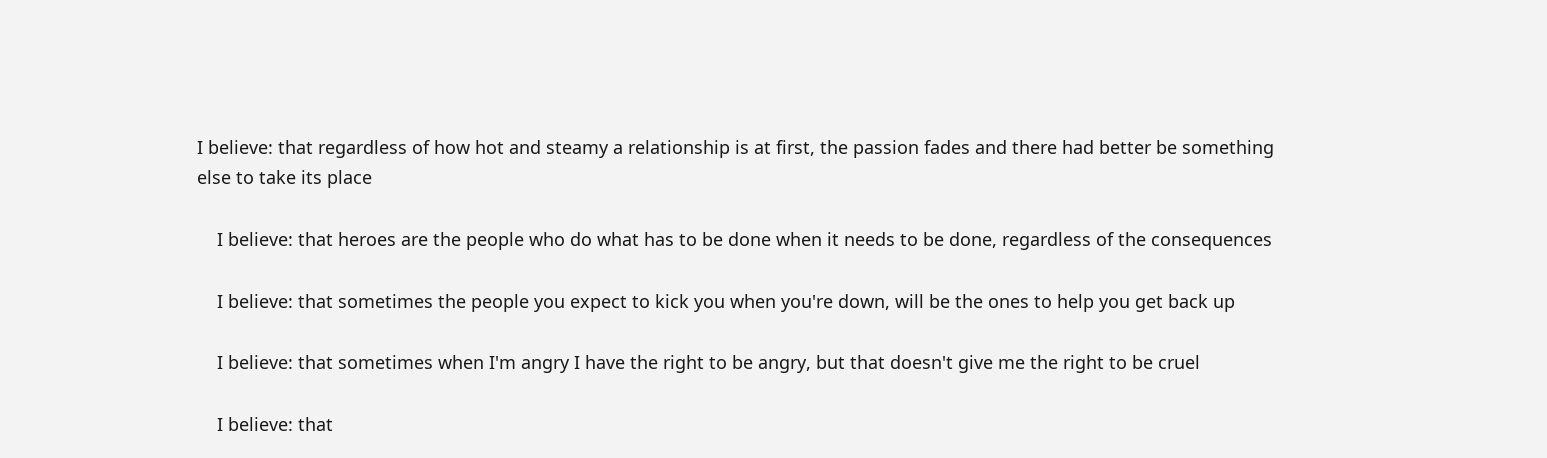I believe: that regardless of how hot and steamy a relationship is at first, the passion fades and there had better be something else to take its place

    I believe: that heroes are the people who do what has to be done when it needs to be done, regardless of the consequences

    I believe: that sometimes the people you expect to kick you when you're down, will be the ones to help you get back up

    I believe: that sometimes when I'm angry I have the right to be angry, but that doesn't give me the right to be cruel

    I believe: that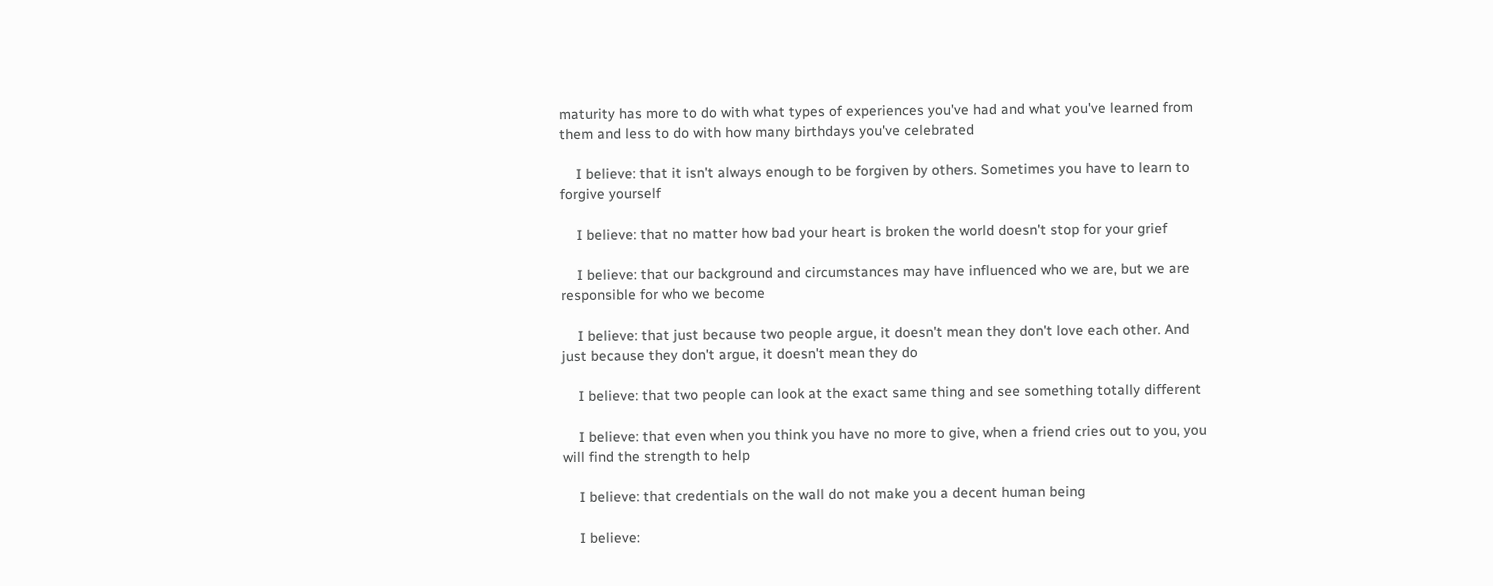maturity has more to do with what types of experiences you've had and what you've learned from them and less to do with how many birthdays you've celebrated

    I believe: that it isn't always enough to be forgiven by others. Sometimes you have to learn to forgive yourself

    I believe: that no matter how bad your heart is broken the world doesn't stop for your grief

    I believe: that our background and circumstances may have influenced who we are, but we are responsible for who we become

    I believe: that just because two people argue, it doesn't mean they don't love each other. And just because they don't argue, it doesn't mean they do

    I believe: that two people can look at the exact same thing and see something totally different

    I believe: that even when you think you have no more to give, when a friend cries out to you, you will find the strength to help

    I believe: that credentials on the wall do not make you a decent human being

    I believe: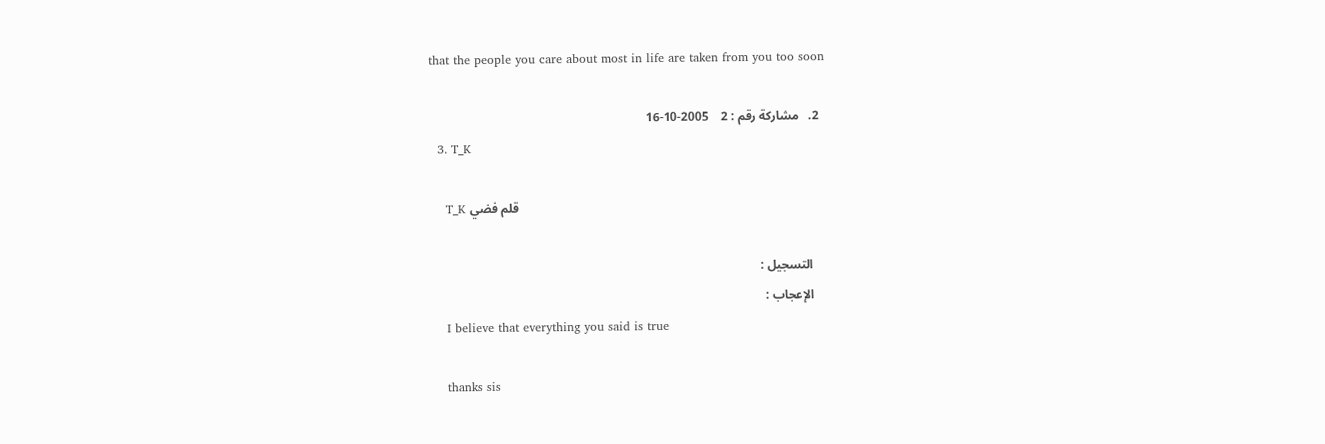that the people you care about most in life are taken from you too soon

  2.   مشاركة رقم : 2    2005-10-16
  3. T_K

    T_K قلم فضي

    التسجيل :
    الإعجاب :
    I believe that everything you said is true

    thanks sis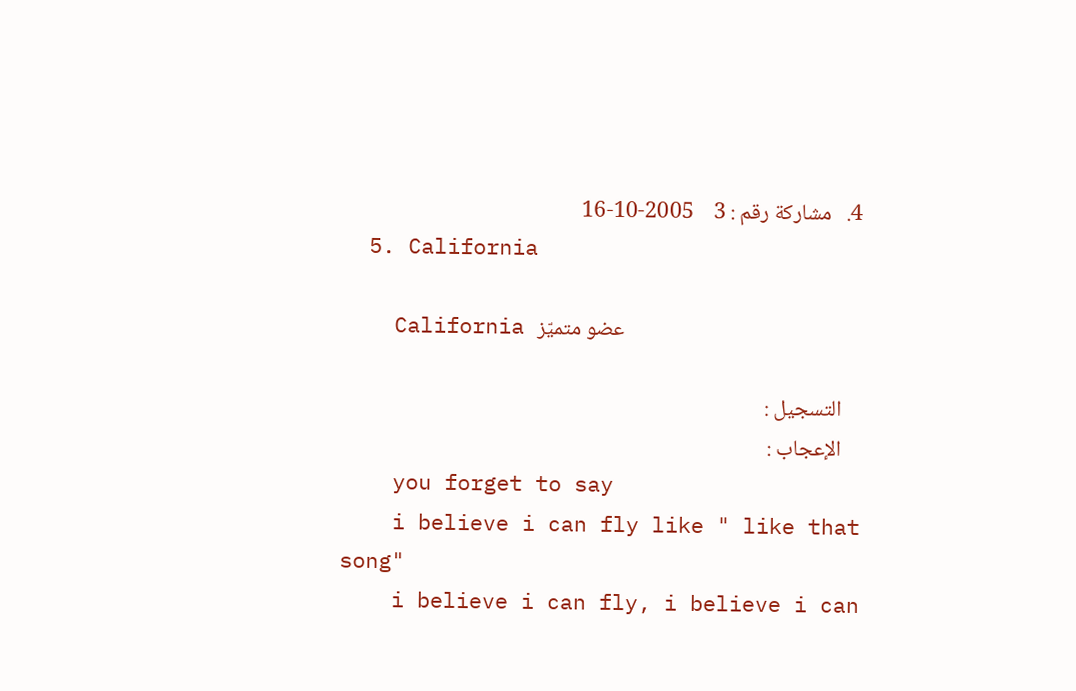4.   مشاركة رقم : 3    2005-10-16
  5. California

    California عضو متميّز

    التسجيل :
    الإعجاب :
    you forget to say
    i believe i can fly like " like that song"
    i believe i can fly, i believe i can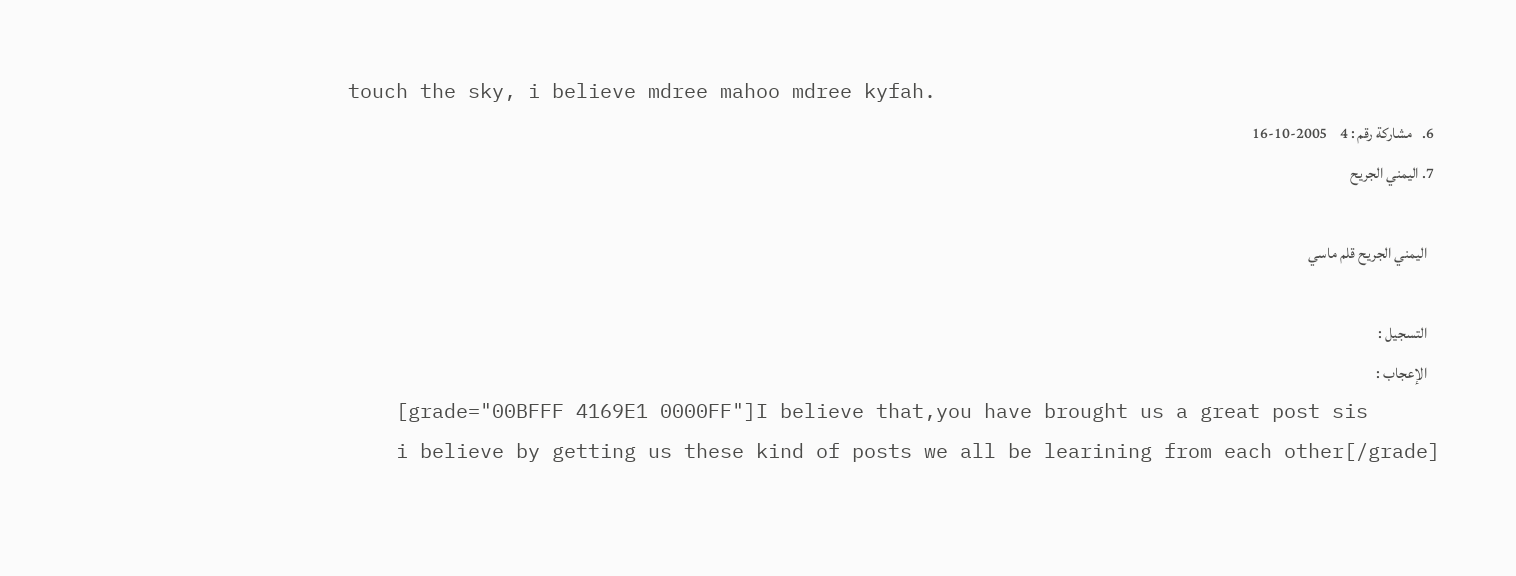touch the sky, i believe mdree mahoo mdree kyfah.
  6.   مشاركة رقم : 4    2005-10-16
  7. اليمني الجريح

    اليمني الجريح قلم ماسي

    التسجيل :
    الإعجاب :
    [grade="00BFFF 4169E1 0000FF"]I believe that,you have brought us a great post sis
    i believe by getting us these kind of posts we all be learining from each other[/grade]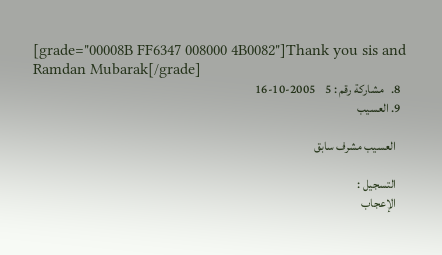[grade="00008B FF6347 008000 4B0082"]Thank you sis and Ramdan Mubarak[/grade]
  8.   مشاركة رقم : 5    2005-10-16
  9. العسيب

    العسيب مشرف سابق

    التسجيل :
    الإعجاب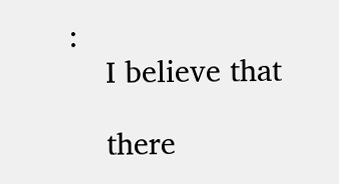:
    I believe that

    there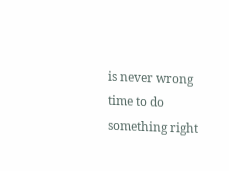is never wrong time to do something right